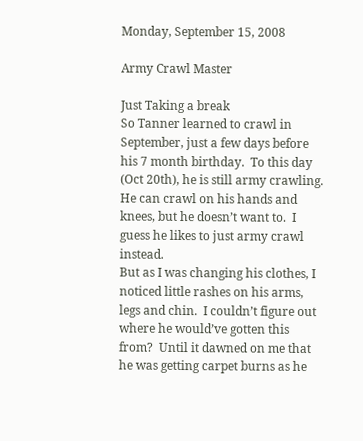Monday, September 15, 2008

Army Crawl Master

Just Taking a break
So Tanner learned to crawl in September, just a few days before his 7 month birthday.  To this day (Oct 20th), he is still army crawling.  He can crawl on his hands and knees, but he doesn’t want to.  I guess he likes to just army crawl instead.
But as I was changing his clothes, I noticed little rashes on his arms, legs and chin.  I couldn’t figure out where he would’ve gotten this from?  Until it dawned on me that he was getting carpet burns as he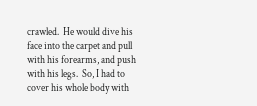crawled.  He would dive his face into the carpet and pull with his forearms, and push with his legs.  So, I had to cover his whole body with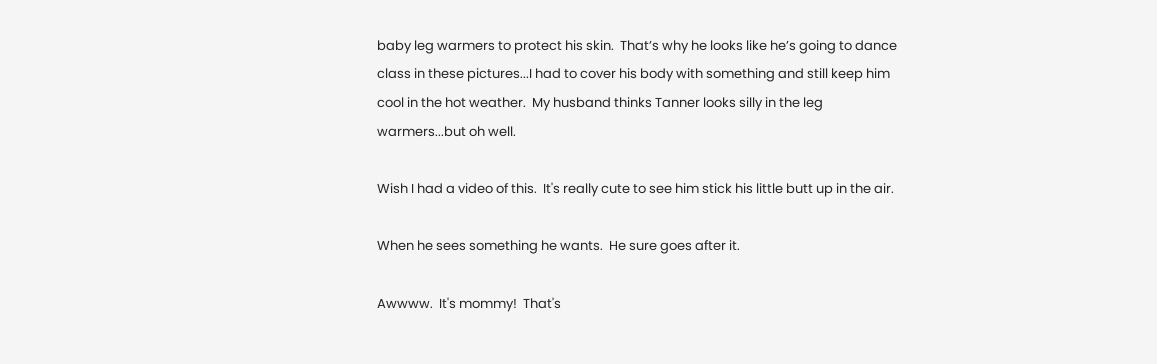baby leg warmers to protect his skin.  That’s why he looks like he’s going to dance class in these pictures...I had to cover his body with something and still keep him cool in the hot weather.  My husband thinks Tanner looks silly in the leg warmers...but oh well.

Wish I had a video of this.  It's really cute to see him stick his little butt up in the air.

When he sees something he wants.  He sure goes after it.

Awwww.  It's mommy!  That's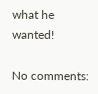what he wanted!

No comments: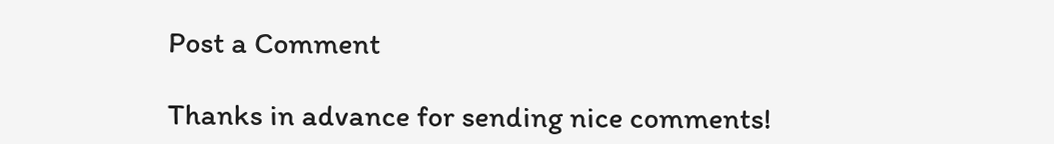Post a Comment

Thanks in advance for sending nice comments!